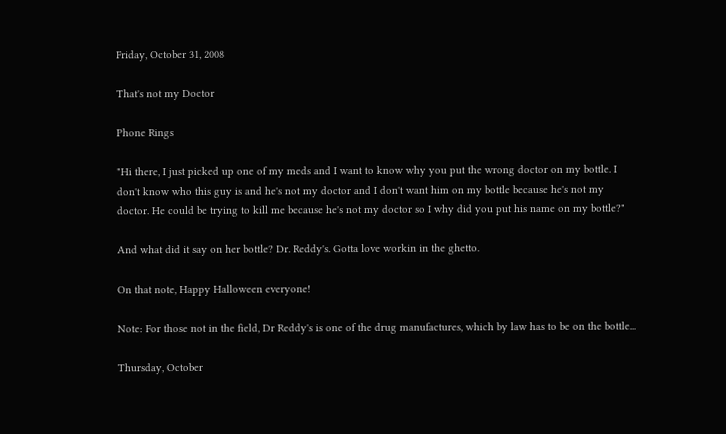Friday, October 31, 2008

That's not my Doctor

Phone Rings

"Hi there, I just picked up one of my meds and I want to know why you put the wrong doctor on my bottle. I don't know who this guy is and he's not my doctor and I don't want him on my bottle because he's not my doctor. He could be trying to kill me because he's not my doctor so I why did you put his name on my bottle?"

And what did it say on her bottle? Dr. Reddy's. Gotta love workin in the ghetto.

On that note, Happy Halloween everyone!

Note: For those not in the field, Dr Reddy's is one of the drug manufactures, which by law has to be on the bottle...

Thursday, October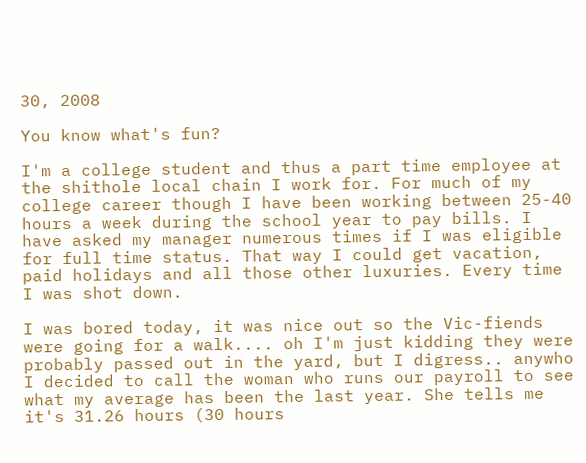30, 2008

You know what's fun?

I'm a college student and thus a part time employee at the shithole local chain I work for. For much of my college career though I have been working between 25-40 hours a week during the school year to pay bills. I have asked my manager numerous times if I was eligible for full time status. That way I could get vacation, paid holidays and all those other luxuries. Every time I was shot down.

I was bored today, it was nice out so the Vic-fiends were going for a walk.... oh I'm just kidding they were probably passed out in the yard, but I digress.. anywho I decided to call the woman who runs our payroll to see what my average has been the last year. She tells me it's 31.26 hours (30 hours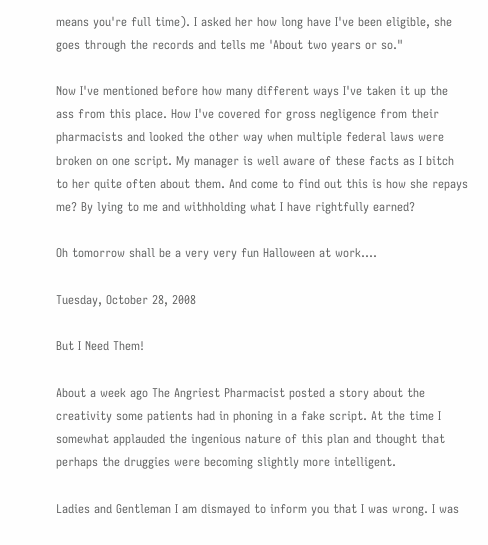means you're full time). I asked her how long have I've been eligible, she goes through the records and tells me 'About two years or so."

Now I've mentioned before how many different ways I've taken it up the ass from this place. How I've covered for gross negligence from their pharmacists and looked the other way when multiple federal laws were broken on one script. My manager is well aware of these facts as I bitch to her quite often about them. And come to find out this is how she repays me? By lying to me and withholding what I have rightfully earned?

Oh tomorrow shall be a very very fun Halloween at work....

Tuesday, October 28, 2008

But I Need Them!

About a week ago The Angriest Pharmacist posted a story about the creativity some patients had in phoning in a fake script. At the time I somewhat applauded the ingenious nature of this plan and thought that perhaps the druggies were becoming slightly more intelligent.

Ladies and Gentleman I am dismayed to inform you that I was wrong. I was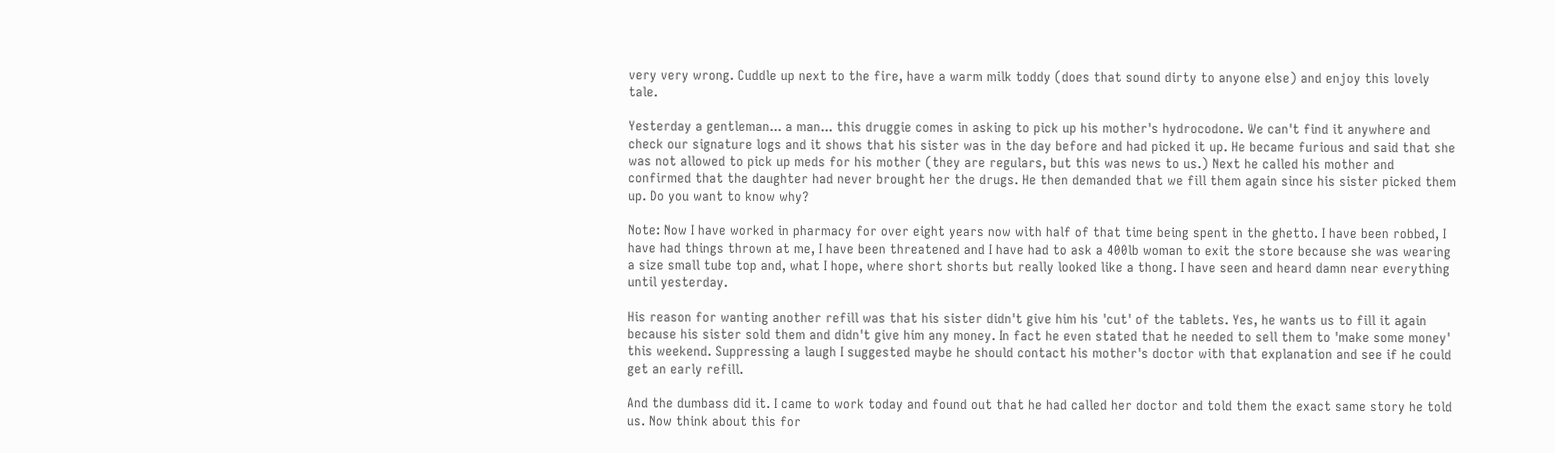very very wrong. Cuddle up next to the fire, have a warm milk toddy (does that sound dirty to anyone else) and enjoy this lovely tale.

Yesterday a gentleman... a man... this druggie comes in asking to pick up his mother's hydrocodone. We can't find it anywhere and check our signature logs and it shows that his sister was in the day before and had picked it up. He became furious and said that she was not allowed to pick up meds for his mother (they are regulars, but this was news to us.) Next he called his mother and confirmed that the daughter had never brought her the drugs. He then demanded that we fill them again since his sister picked them up. Do you want to know why?

Note: Now I have worked in pharmacy for over eight years now with half of that time being spent in the ghetto. I have been robbed, I have had things thrown at me, I have been threatened and I have had to ask a 400lb woman to exit the store because she was wearing a size small tube top and, what I hope, where short shorts but really looked like a thong. I have seen and heard damn near everything until yesterday.

His reason for wanting another refill was that his sister didn't give him his 'cut' of the tablets. Yes, he wants us to fill it again because his sister sold them and didn't give him any money. In fact he even stated that he needed to sell them to 'make some money' this weekend. Suppressing a laugh I suggested maybe he should contact his mother's doctor with that explanation and see if he could get an early refill.

And the dumbass did it. I came to work today and found out that he had called her doctor and told them the exact same story he told us. Now think about this for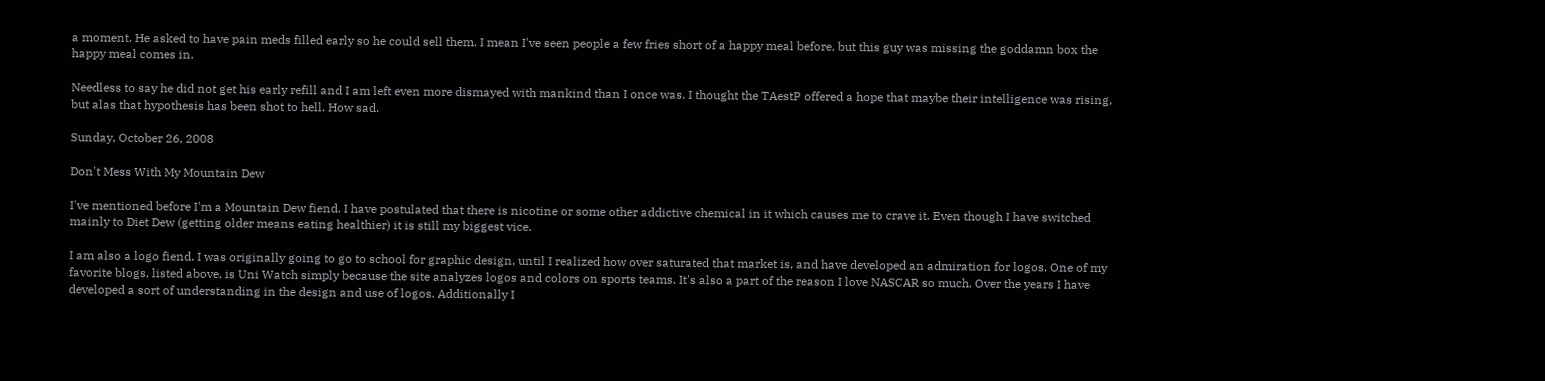a moment. He asked to have pain meds filled early so he could sell them. I mean I've seen people a few fries short of a happy meal before, but this guy was missing the goddamn box the happy meal comes in.

Needless to say he did not get his early refill and I am left even more dismayed with mankind than I once was. I thought the TAestP offered a hope that maybe their intelligence was rising, but alas that hypothesis has been shot to hell. How sad.

Sunday, October 26, 2008

Don't Mess With My Mountain Dew

I've mentioned before I'm a Mountain Dew fiend. I have postulated that there is nicotine or some other addictive chemical in it which causes me to crave it. Even though I have switched mainly to Diet Dew (getting older means eating healthier) it is still my biggest vice.

I am also a logo fiend. I was originally going to go to school for graphic design, until I realized how over saturated that market is, and have developed an admiration for logos. One of my favorite blogs, listed above, is Uni Watch simply because the site analyzes logos and colors on sports teams. It's also a part of the reason I love NASCAR so much. Over the years I have developed a sort of understanding in the design and use of logos. Additionally I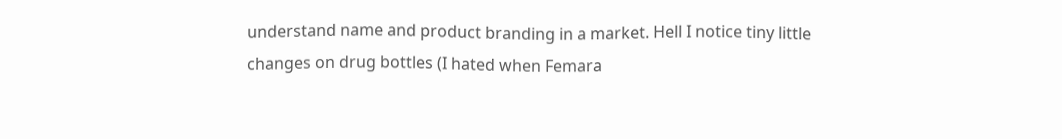understand name and product branding in a market. Hell I notice tiny little changes on drug bottles (I hated when Femara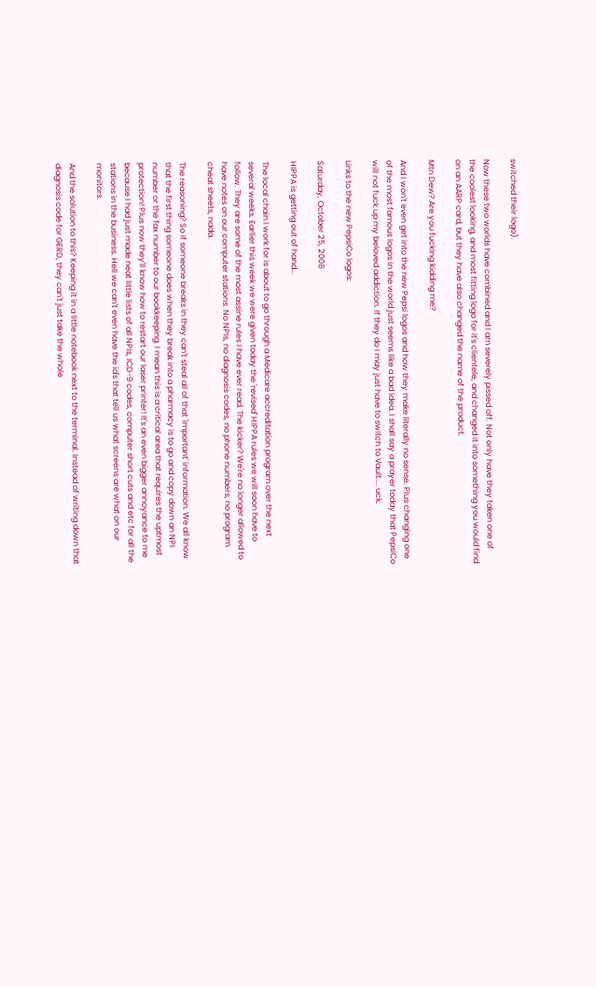switched their logo).

Now these two worlds have combined and I am severely pissed off. Not only have they taken one of the coolest looking, and most fitting logo for it's clientele, and changed it into something you would find on an AARP card, but they have also changed the name of the product.

Mtn Dew? Are you fucking kidding me?

And I won't even get into the new Pepsi logos and how they make literally no sense. Plus changing one of the most famous logos in the world just seems like a bad idea. I shall say a prayer today that PepsiCo will not fuck up my beloved addiction. If they do I may just have to switch to Vault.... uck.

Links to the new PepsiCo logos:

Saturday, October 25, 2008

HIPPA is getting out of hand...

The local chain I work for is about to go through a Medicare accreditation program over the next several weeks. Earlier this week we were given today the 'revised' HIPPA rules we will soon have to follow. They are some of the most assine rules I have ever read. The kicker? We're no longer allowed to have notes on our computer stations. No NPIs, no diagnosis codes, no phone numbers, no program cheat sheets, nada.

The reasoning? So if someone breaks in they can't steal all of that 'important' information. We all know that the first thing someone does when they break into a pharmacy is to go and copy down an NPI number or the fax number to our bookkeeping. I mean this is a critical area that requires the uptmost protection! Plus now they'll know how to restart our laser printer! It's an even bigger annoyance to me because I had just made neat little lists of all NPIs, ICD-9 codes, computer short cuts and etc for all the stations in the business. Hell we can't even have the id's that tell us what screens are what on our monitors.

And the solution to this? Keeping it in a little notebook next to the terminal. Instead of writing down that diagnosis code for GERD, they can't just take the whole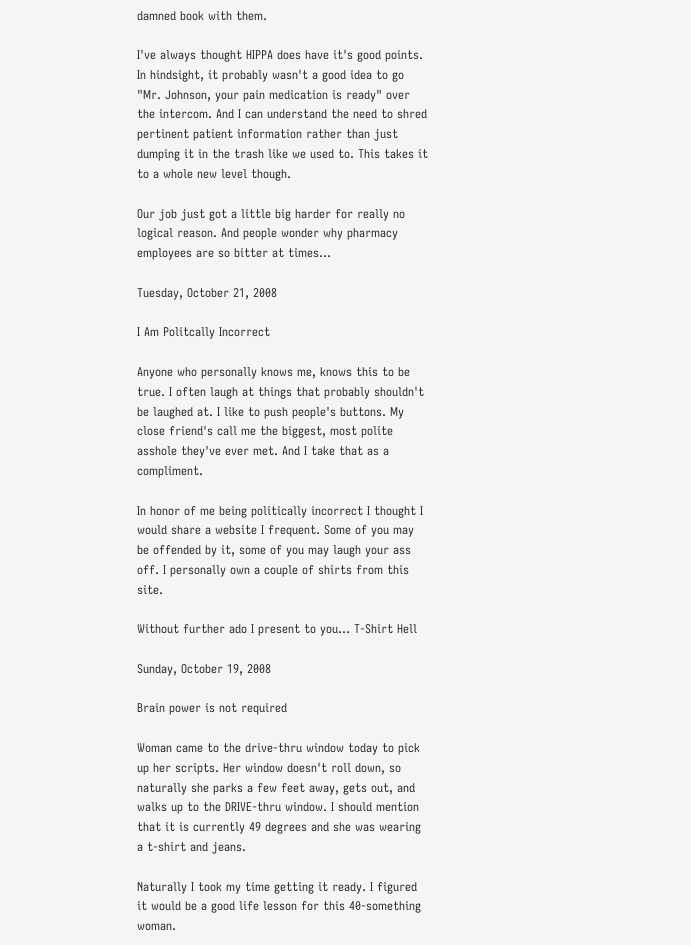damned book with them.

I've always thought HIPPA does have it's good points. In hindsight, it probably wasn't a good idea to go "Mr. Johnson, your pain medication is ready" over the intercom. And I can understand the need to shred pertinent patient information rather than just dumping it in the trash like we used to. This takes it to a whole new level though.

Our job just got a little big harder for really no logical reason. And people wonder why pharmacy employees are so bitter at times...

Tuesday, October 21, 2008

I Am Politcally Incorrect

Anyone who personally knows me, knows this to be true. I often laugh at things that probably shouldn't be laughed at. I like to push people's buttons. My close friend's call me the biggest, most polite asshole they've ever met. And I take that as a compliment.

In honor of me being politically incorrect I thought I would share a website I frequent. Some of you may be offended by it, some of you may laugh your ass off. I personally own a couple of shirts from this site.

Without further ado I present to you... T-Shirt Hell

Sunday, October 19, 2008

Brain power is not required

Woman came to the drive-thru window today to pick up her scripts. Her window doesn't roll down, so naturally she parks a few feet away, gets out, and walks up to the DRIVE-thru window. I should mention that it is currently 49 degrees and she was wearing a t-shirt and jeans.

Naturally I took my time getting it ready. I figured it would be a good life lesson for this 40-something woman.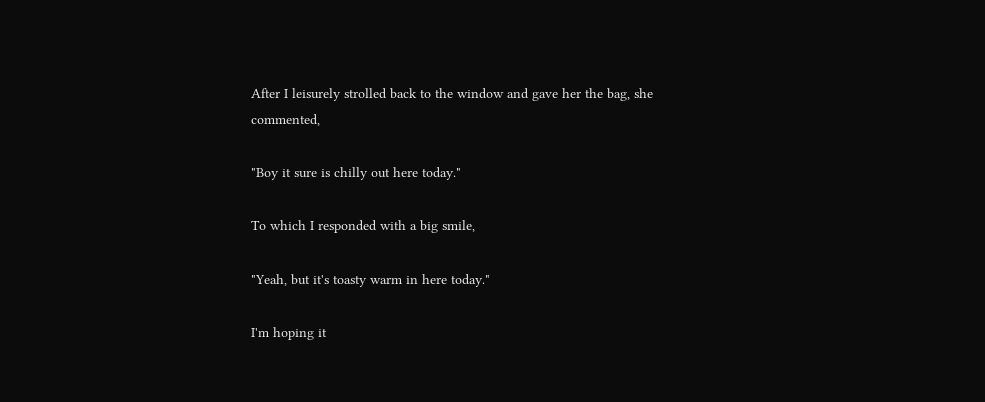After I leisurely strolled back to the window and gave her the bag, she commented,

"Boy it sure is chilly out here today."

To which I responded with a big smile,

"Yeah, but it's toasty warm in here today."

I'm hoping it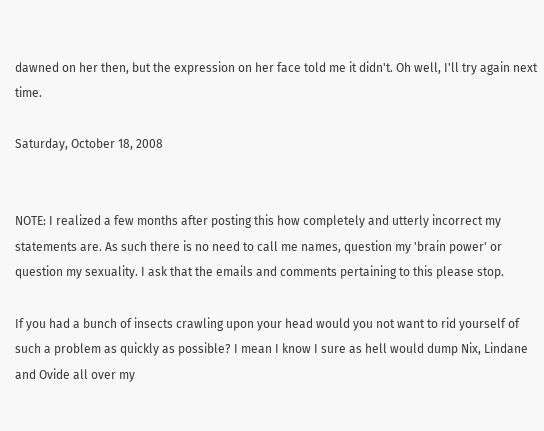dawned on her then, but the expression on her face told me it didn't. Oh well, I'll try again next time.

Saturday, October 18, 2008


NOTE: I realized a few months after posting this how completely and utterly incorrect my statements are. As such there is no need to call me names, question my 'brain power' or question my sexuality. I ask that the emails and comments pertaining to this please stop.

If you had a bunch of insects crawling upon your head would you not want to rid yourself of such a problem as quickly as possible? I mean I know I sure as hell would dump Nix, Lindane and Ovide all over my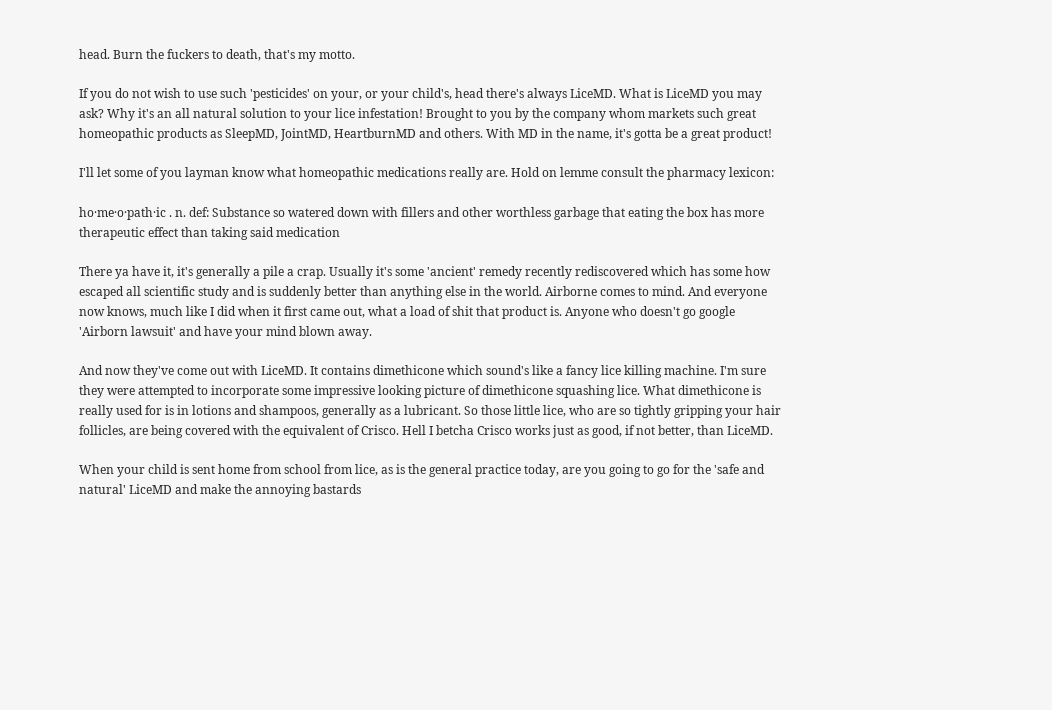head. Burn the fuckers to death, that's my motto.

If you do not wish to use such 'pesticides' on your, or your child's, head there's always LiceMD. What is LiceMD you may ask? Why it's an all natural solution to your lice infestation! Brought to you by the company whom markets such great homeopathic products as SleepMD, JointMD, HeartburnMD and others. With MD in the name, it's gotta be a great product!

I'll let some of you layman know what homeopathic medications really are. Hold on lemme consult the pharmacy lexicon:

ho·me·o·path·ic . n. def: Substance so watered down with fillers and other worthless garbage that eating the box has more therapeutic effect than taking said medication

There ya have it, it's generally a pile a crap. Usually it's some 'ancient' remedy recently rediscovered which has some how escaped all scientific study and is suddenly better than anything else in the world. Airborne comes to mind. And everyone now knows, much like I did when it first came out, what a load of shit that product is. Anyone who doesn't go google 'Airborn lawsuit' and have your mind blown away.

And now they've come out with LiceMD. It contains dimethicone which sound's like a fancy lice killing machine. I'm sure they were attempted to incorporate some impressive looking picture of dimethicone squashing lice. What dimethicone is really used for is in lotions and shampoos, generally as a lubricant. So those little lice, who are so tightly gripping your hair follicles, are being covered with the equivalent of Crisco. Hell I betcha Crisco works just as good, if not better, than LiceMD.

When your child is sent home from school from lice, as is the general practice today, are you going to go for the 'safe and natural' LiceMD and make the annoying bastards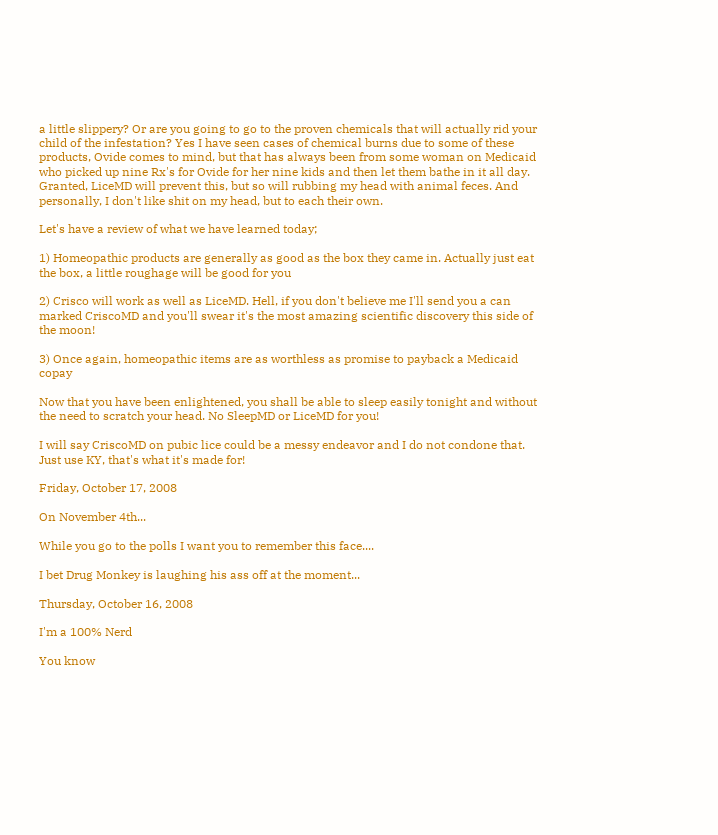a little slippery? Or are you going to go to the proven chemicals that will actually rid your child of the infestation? Yes I have seen cases of chemical burns due to some of these products, Ovide comes to mind, but that has always been from some woman on Medicaid who picked up nine Rx's for Ovide for her nine kids and then let them bathe in it all day. Granted, LiceMD will prevent this, but so will rubbing my head with animal feces. And personally, I don't like shit on my head, but to each their own.

Let's have a review of what we have learned today;

1) Homeopathic products are generally as good as the box they came in. Actually just eat the box, a little roughage will be good for you

2) Crisco will work as well as LiceMD. Hell, if you don't believe me I'll send you a can marked CriscoMD and you'll swear it's the most amazing scientific discovery this side of the moon!

3) Once again, homeopathic items are as worthless as promise to payback a Medicaid copay

Now that you have been enlightened, you shall be able to sleep easily tonight and without the need to scratch your head. No SleepMD or LiceMD for you!

I will say CriscoMD on pubic lice could be a messy endeavor and I do not condone that. Just use KY, that's what it's made for!

Friday, October 17, 2008

On November 4th...

While you go to the polls I want you to remember this face....

I bet Drug Monkey is laughing his ass off at the moment...

Thursday, October 16, 2008

I'm a 100% Nerd

You know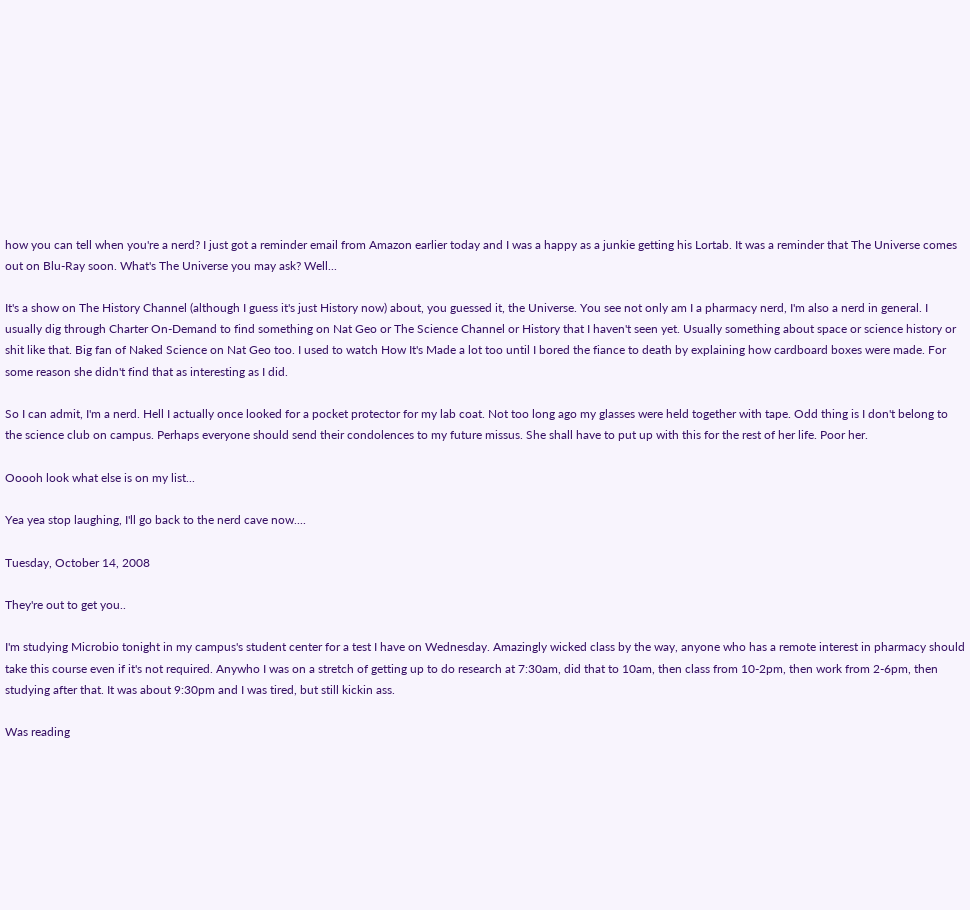how you can tell when you're a nerd? I just got a reminder email from Amazon earlier today and I was a happy as a junkie getting his Lortab. It was a reminder that The Universe comes out on Blu-Ray soon. What's The Universe you may ask? Well...

It's a show on The History Channel (although I guess it's just History now) about, you guessed it, the Universe. You see not only am I a pharmacy nerd, I'm also a nerd in general. I usually dig through Charter On-Demand to find something on Nat Geo or The Science Channel or History that I haven't seen yet. Usually something about space or science history or shit like that. Big fan of Naked Science on Nat Geo too. I used to watch How It's Made a lot too until I bored the fiance to death by explaining how cardboard boxes were made. For some reason she didn't find that as interesting as I did.

So I can admit, I'm a nerd. Hell I actually once looked for a pocket protector for my lab coat. Not too long ago my glasses were held together with tape. Odd thing is I don't belong to the science club on campus. Perhaps everyone should send their condolences to my future missus. She shall have to put up with this for the rest of her life. Poor her.

Ooooh look what else is on my list...

Yea yea stop laughing, I'll go back to the nerd cave now....

Tuesday, October 14, 2008

They're out to get you..

I'm studying Microbio tonight in my campus's student center for a test I have on Wednesday. Amazingly wicked class by the way, anyone who has a remote interest in pharmacy should take this course even if it's not required. Anywho I was on a stretch of getting up to do research at 7:30am, did that to 10am, then class from 10-2pm, then work from 2-6pm, then studying after that. It was about 9:30pm and I was tired, but still kickin ass.

Was reading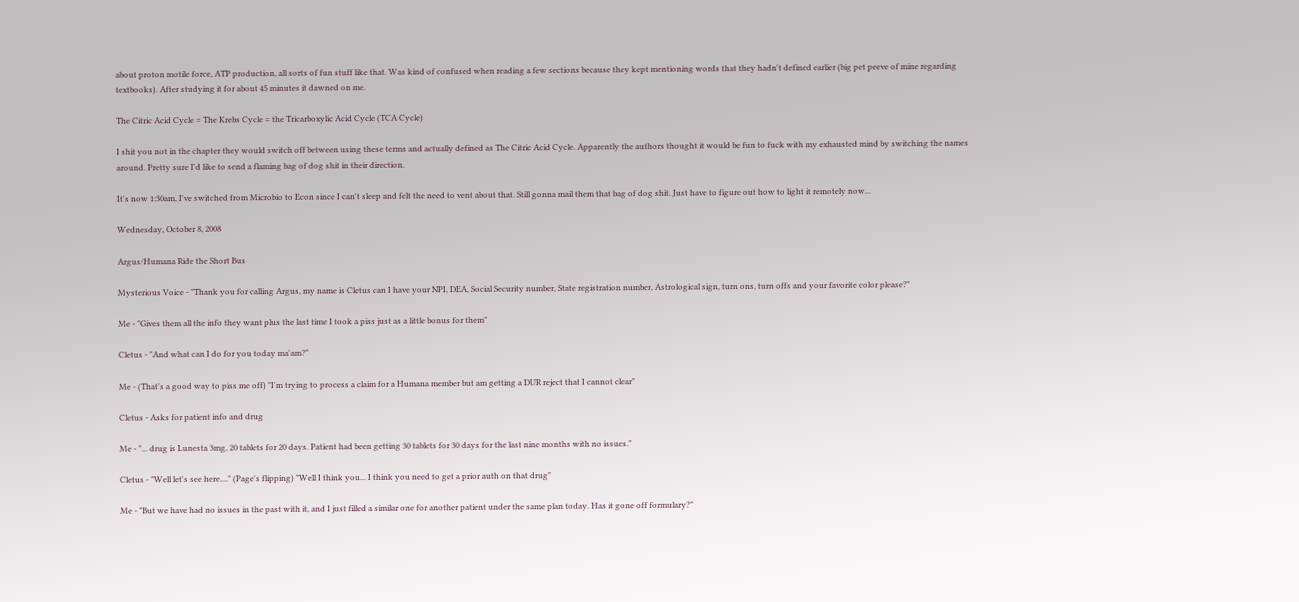about proton motile force, ATP production, all sorts of fun stuff like that. Was kind of confused when reading a few sections because they kept mentioning words that they hadn't defined earlier (big pet peeve of mine regarding textbooks). After studying it for about 45 minutes it dawned on me.

The Citric Acid Cycle = The Krebs Cycle = the Tricarboxylic Acid Cycle (TCA Cycle)

I shit you not in the chapter they would switch off between using these terms and actually defined as The Citric Acid Cycle. Apparently the authors thought it would be fun to fuck with my exhausted mind by switching the names around. Pretty sure I'd like to send a flaming bag of dog shit in their direction.

It's now 1:30am, I've switched from Microbio to Econ since I can't sleep and felt the need to vent about that. Still gonna mail them that bag of dog shit. Just have to figure out how to light it remotely now...

Wednesday, October 8, 2008

Argus/Humana Ride the Short Bus

Mysterious Voice - "Thank you for calling Argus, my name is Cletus can I have your NPI, DEA, Social Security number, State registration number, Astrological sign, turn ons, turn offs and your favorite color please?"

Me - "Gives them all the info they want plus the last time I took a piss just as a little bonus for them"

Cletus - "And what can I do for you today ma'am?"

Me - (That's a good way to piss me off) "I'm trying to process a claim for a Humana member but am getting a DUR reject that I cannot clear"

Cletus - Asks for patient info and drug

Me - "... drug is Lunesta 3mg, 20 tablets for 20 days. Patient had been getting 30 tablets for 30 days for the last nine months with no issues."

Cletus - "Well let's see here...." (Page's flipping) "Well I think you... I think you need to get a prior auth on that drug"

Me - "But we have had no issues in the past with it, and I just filled a similar one for another patient under the same plan today. Has it gone off formulary?"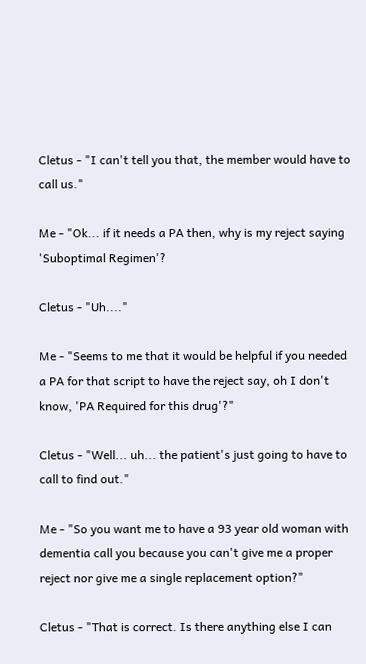Cletus - "I can't tell you that, the member would have to call us."

Me - "Ok... if it needs a PA then, why is my reject saying 'Suboptimal Regimen'?

Cletus - "Uh...."

Me - "Seems to me that it would be helpful if you needed a PA for that script to have the reject say, oh I don't know, 'PA Required for this drug'?"

Cletus - "Well... uh... the patient's just going to have to call to find out."

Me - "So you want me to have a 93 year old woman with dementia call you because you can't give me a proper reject nor give me a single replacement option?"

Cletus - "That is correct. Is there anything else I can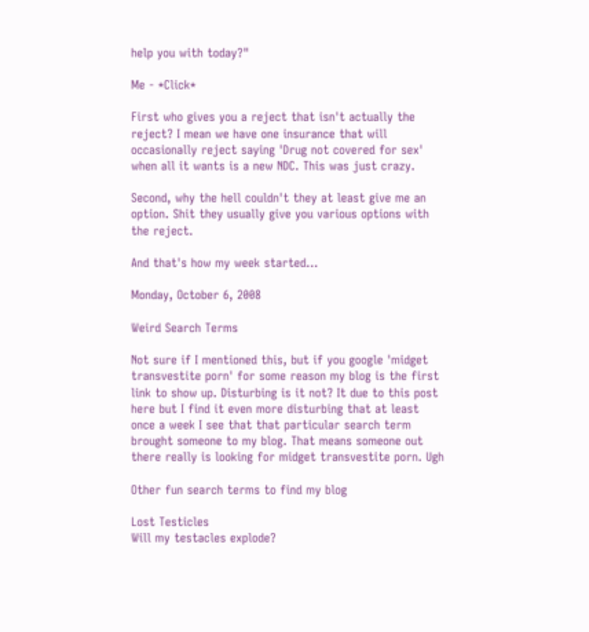help you with today?"

Me - *Click*

First who gives you a reject that isn't actually the reject? I mean we have one insurance that will occasionally reject saying 'Drug not covered for sex' when all it wants is a new NDC. This was just crazy.

Second, why the hell couldn't they at least give me an option. Shit they usually give you various options with the reject.

And that's how my week started...

Monday, October 6, 2008

Weird Search Terms

Not sure if I mentioned this, but if you google 'midget transvestite porn' for some reason my blog is the first link to show up. Disturbing is it not? It due to this post here but I find it even more disturbing that at least once a week I see that that particular search term brought someone to my blog. That means someone out there really is looking for midget transvestite porn. Ugh

Other fun search terms to find my blog

Lost Testicles
Will my testacles explode?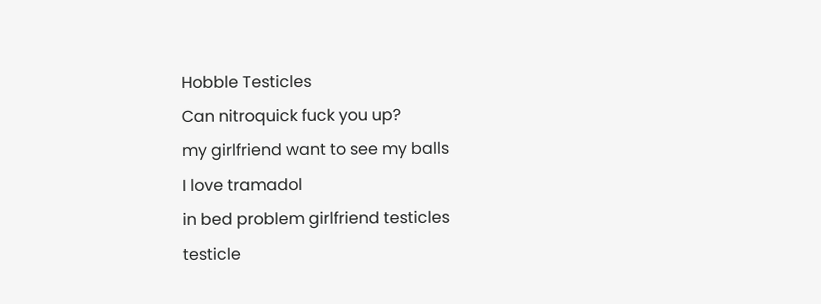Hobble Testicles
Can nitroquick fuck you up?
my girlfriend want to see my balls
I love tramadol
in bed problem girlfriend testicles
testicle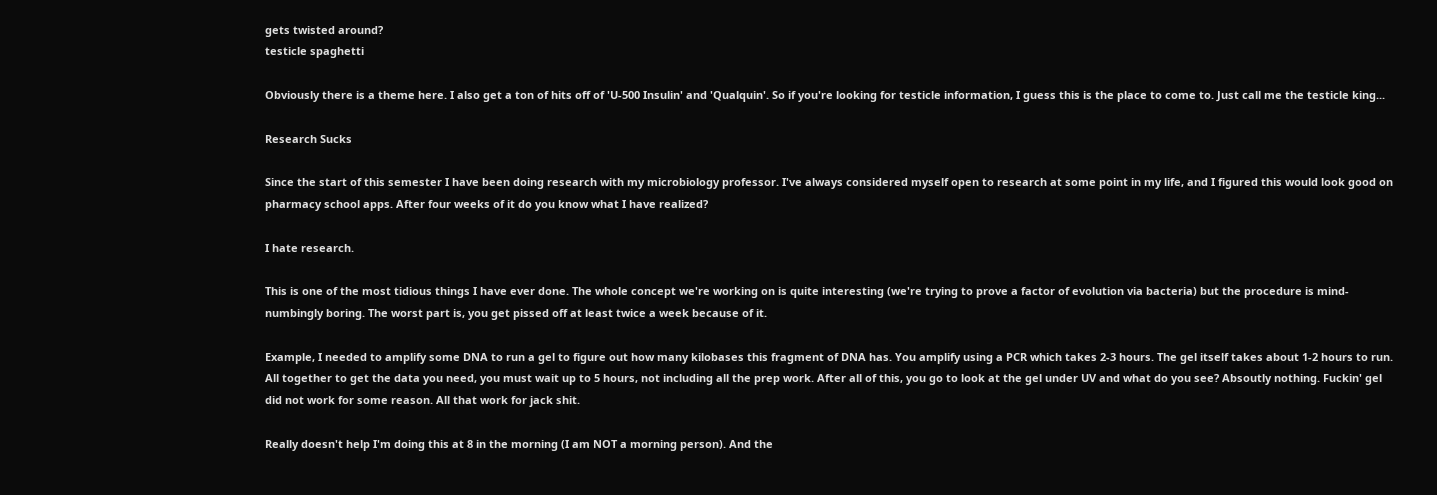gets twisted around?
testicle spaghetti

Obviously there is a theme here. I also get a ton of hits off of 'U-500 Insulin' and 'Qualquin'. So if you're looking for testicle information, I guess this is the place to come to. Just call me the testicle king...

Research Sucks

Since the start of this semester I have been doing research with my microbiology professor. I've always considered myself open to research at some point in my life, and I figured this would look good on pharmacy school apps. After four weeks of it do you know what I have realized?

I hate research.

This is one of the most tidious things I have ever done. The whole concept we're working on is quite interesting (we're trying to prove a factor of evolution via bacteria) but the procedure is mind-numbingly boring. The worst part is, you get pissed off at least twice a week because of it.

Example, I needed to amplify some DNA to run a gel to figure out how many kilobases this fragment of DNA has. You amplify using a PCR which takes 2-3 hours. The gel itself takes about 1-2 hours to run. All together to get the data you need, you must wait up to 5 hours, not including all the prep work. After all of this, you go to look at the gel under UV and what do you see? Absoutly nothing. Fuckin' gel did not work for some reason. All that work for jack shit.

Really doesn't help I'm doing this at 8 in the morning (I am NOT a morning person). And the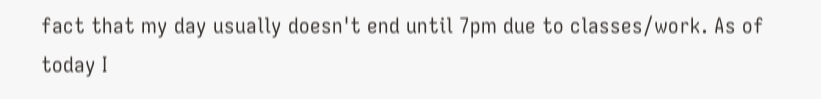fact that my day usually doesn't end until 7pm due to classes/work. As of today I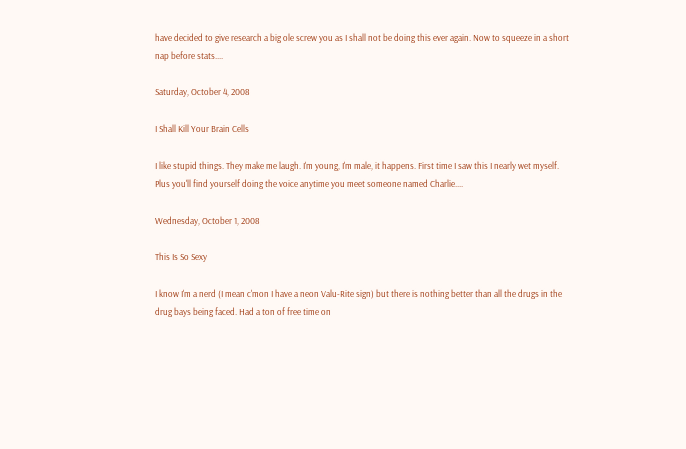have decided to give research a big ole screw you as I shall not be doing this ever again. Now to squeeze in a short nap before stats....

Saturday, October 4, 2008

I Shall Kill Your Brain Cells

I like stupid things. They make me laugh. I'm young, I'm male, it happens. First time I saw this I nearly wet myself. Plus you'll find yourself doing the voice anytime you meet someone named Charlie....

Wednesday, October 1, 2008

This Is So Sexy

I know I'm a nerd (I mean c'mon I have a neon Valu-Rite sign) but there is nothing better than all the drugs in the drug bays being faced. Had a ton of free time on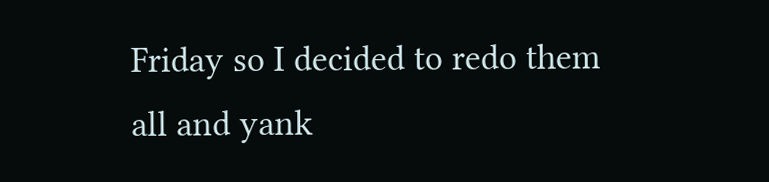Friday so I decided to redo them all and yank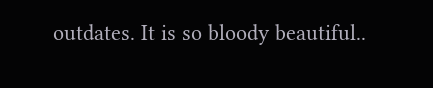outdates. It is so bloody beautiful..